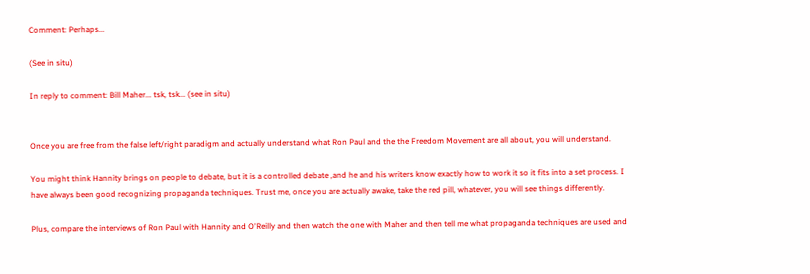Comment: Perhaps...

(See in situ)

In reply to comment: Bill Maher... tsk, tsk... (see in situ)


Once you are free from the false left/right paradigm and actually understand what Ron Paul and the the Freedom Movement are all about, you will understand.

You might think Hannity brings on people to debate, but it is a controlled debate ,and he and his writers know exactly how to work it so it fits into a set process. I have always been good recognizing propaganda techniques. Trust me, once you are actually awake, take the red pill, whatever, you will see things differently.

Plus, compare the interviews of Ron Paul with Hannity and O'Reilly and then watch the one with Maher and then tell me what propaganda techniques are used and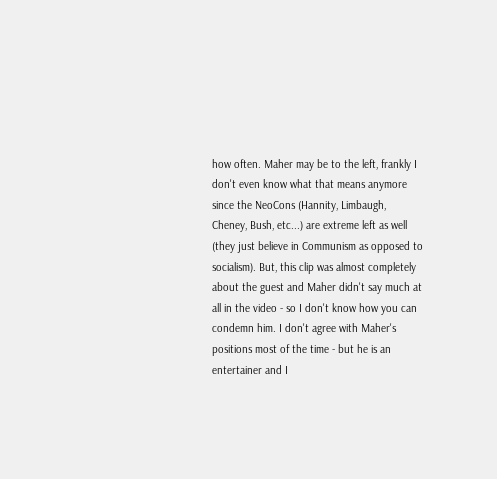how often. Maher may be to the left, frankly I don't even know what that means anymore since the NeoCons (Hannity, Limbaugh, Cheney, Bush, etc...) are extreme left as well (they just believe in Communism as opposed to socialism). But, this clip was almost completely about the guest and Maher didn't say much at all in the video - so I don't know how you can condemn him. I don't agree with Maher's positions most of the time - but he is an entertainer and I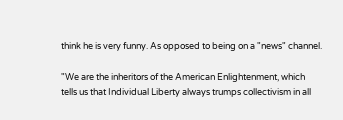think he is very funny. As opposed to being on a "news" channel.

"We are the inheritors of the American Enlightenment, which tells us that Individual Liberty always trumps collectivism in all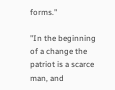forms."

"In the beginning of a change the patriot is a scarce man, and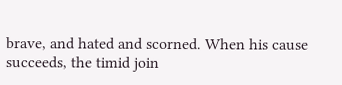brave, and hated and scorned. When his cause succeeds, the timid join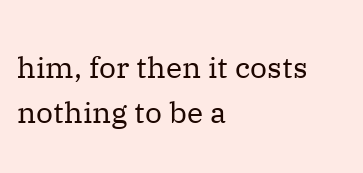him, for then it costs nothing to be a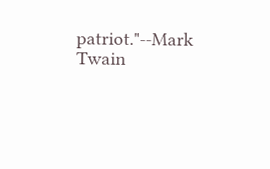patriot."--Mark Twain